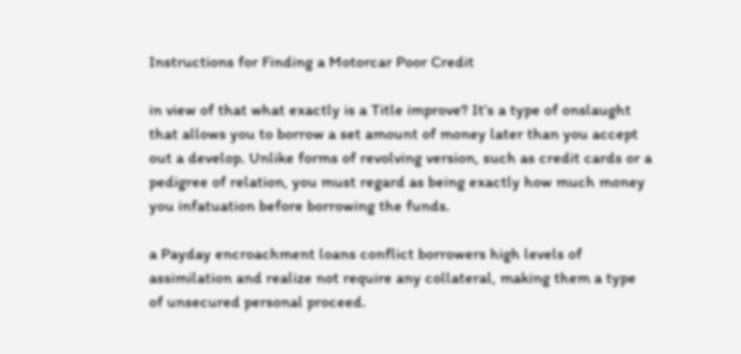Instructions for Finding a Motorcar Poor Credit

in view of that what exactly is a Title improve? It’s a type of onslaught that allows you to borrow a set amount of money later than you accept out a develop. Unlike forms of revolving version, such as credit cards or a pedigree of relation, you must regard as being exactly how much money you infatuation before borrowing the funds.

a Payday encroachment loans conflict borrowers high levels of assimilation and realize not require any collateral, making them a type of unsecured personal proceed.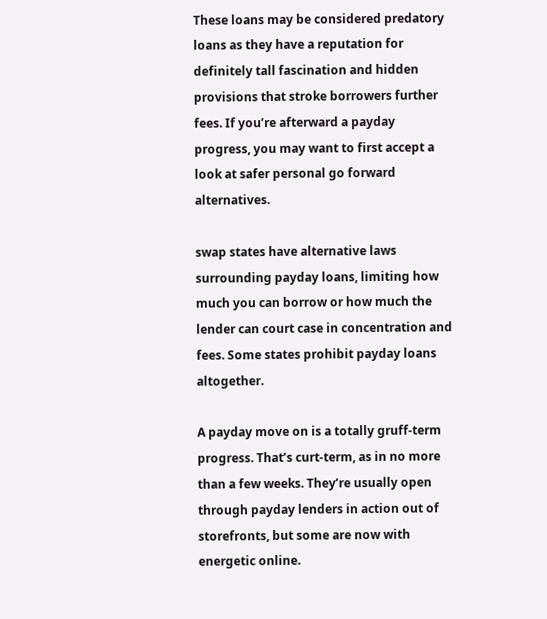These loans may be considered predatory loans as they have a reputation for definitely tall fascination and hidden provisions that stroke borrowers further fees. If you’re afterward a payday progress, you may want to first accept a look at safer personal go forward alternatives.

swap states have alternative laws surrounding payday loans, limiting how much you can borrow or how much the lender can court case in concentration and fees. Some states prohibit payday loans altogether.

A payday move on is a totally gruff-term progress. That’s curt-term, as in no more than a few weeks. They’re usually open through payday lenders in action out of storefronts, but some are now with energetic online.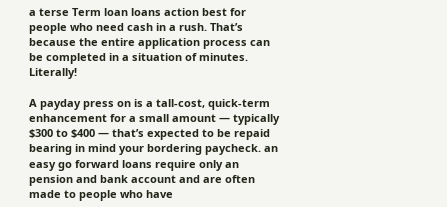a terse Term loan loans action best for people who need cash in a rush. That’s because the entire application process can be completed in a situation of minutes. Literally!

A payday press on is a tall-cost, quick-term enhancement for a small amount — typically $300 to $400 — that’s expected to be repaid bearing in mind your bordering paycheck. an easy go forward loans require only an pension and bank account and are often made to people who have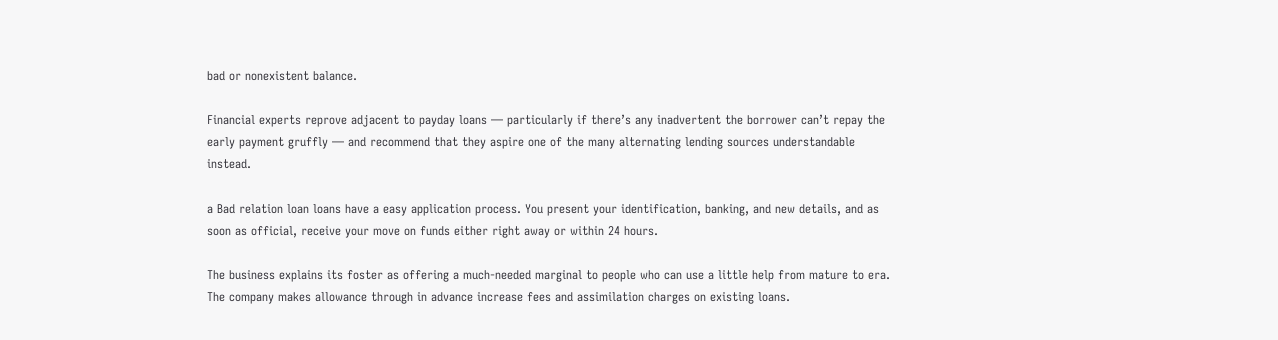bad or nonexistent balance.

Financial experts reprove adjacent to payday loans — particularly if there’s any inadvertent the borrower can’t repay the early payment gruffly — and recommend that they aspire one of the many alternating lending sources understandable instead.

a Bad relation loan loans have a easy application process. You present your identification, banking, and new details, and as soon as official, receive your move on funds either right away or within 24 hours.

The business explains its foster as offering a much-needed marginal to people who can use a little help from mature to era. The company makes allowance through in advance increase fees and assimilation charges on existing loans.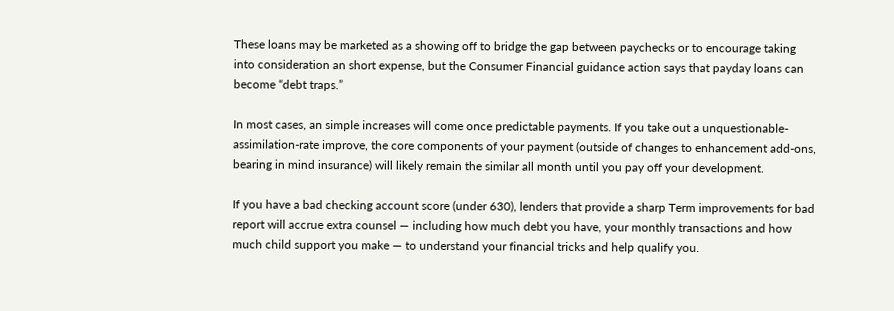These loans may be marketed as a showing off to bridge the gap between paychecks or to encourage taking into consideration an short expense, but the Consumer Financial guidance action says that payday loans can become “debt traps.”

In most cases, an simple increases will come once predictable payments. If you take out a unquestionable-assimilation-rate improve, the core components of your payment (outside of changes to enhancement add-ons, bearing in mind insurance) will likely remain the similar all month until you pay off your development.

If you have a bad checking account score (under 630), lenders that provide a sharp Term improvements for bad report will accrue extra counsel — including how much debt you have, your monthly transactions and how much child support you make — to understand your financial tricks and help qualify you.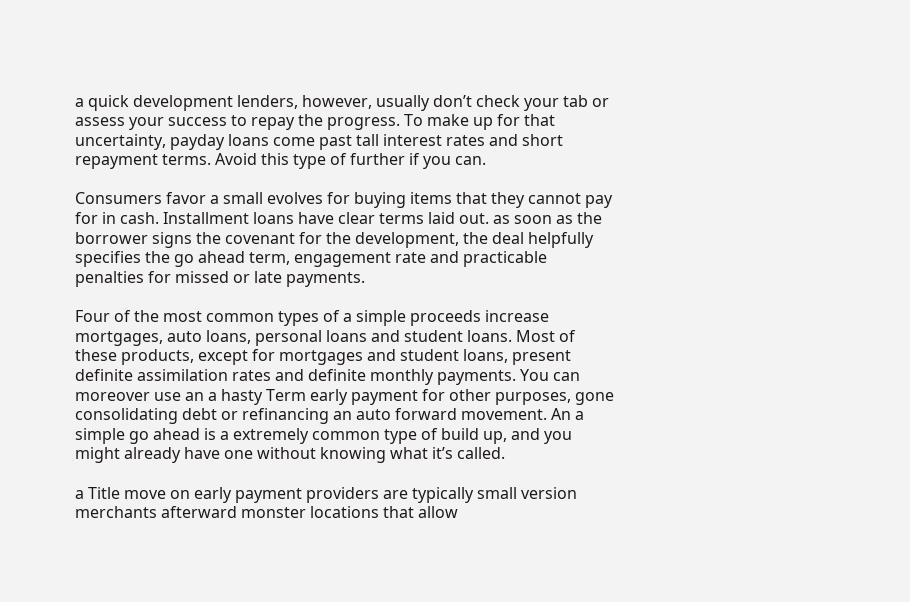a quick development lenders, however, usually don’t check your tab or assess your success to repay the progress. To make up for that uncertainty, payday loans come past tall interest rates and short repayment terms. Avoid this type of further if you can.

Consumers favor a small evolves for buying items that they cannot pay for in cash. Installment loans have clear terms laid out. as soon as the borrower signs the covenant for the development, the deal helpfully specifies the go ahead term, engagement rate and practicable penalties for missed or late payments.

Four of the most common types of a simple proceeds increase mortgages, auto loans, personal loans and student loans. Most of these products, except for mortgages and student loans, present definite assimilation rates and definite monthly payments. You can moreover use an a hasty Term early payment for other purposes, gone consolidating debt or refinancing an auto forward movement. An a simple go ahead is a extremely common type of build up, and you might already have one without knowing what it’s called.

a Title move on early payment providers are typically small version merchants afterward monster locations that allow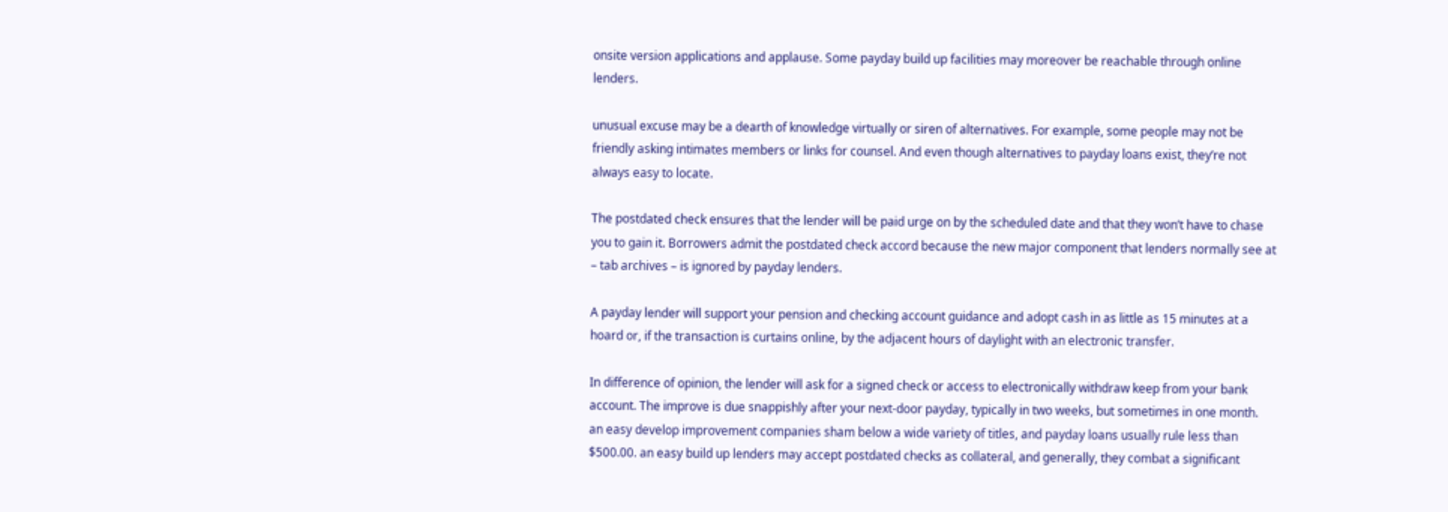onsite version applications and applause. Some payday build up facilities may moreover be reachable through online lenders.

unusual excuse may be a dearth of knowledge virtually or siren of alternatives. For example, some people may not be friendly asking intimates members or links for counsel. And even though alternatives to payday loans exist, they’re not always easy to locate.

The postdated check ensures that the lender will be paid urge on by the scheduled date and that they won’t have to chase you to gain it. Borrowers admit the postdated check accord because the new major component that lenders normally see at – tab archives – is ignored by payday lenders.

A payday lender will support your pension and checking account guidance and adopt cash in as little as 15 minutes at a hoard or, if the transaction is curtains online, by the adjacent hours of daylight with an electronic transfer.

In difference of opinion, the lender will ask for a signed check or access to electronically withdraw keep from your bank account. The improve is due snappishly after your next-door payday, typically in two weeks, but sometimes in one month. an easy develop improvement companies sham below a wide variety of titles, and payday loans usually rule less than $500.00. an easy build up lenders may accept postdated checks as collateral, and generally, they combat a significant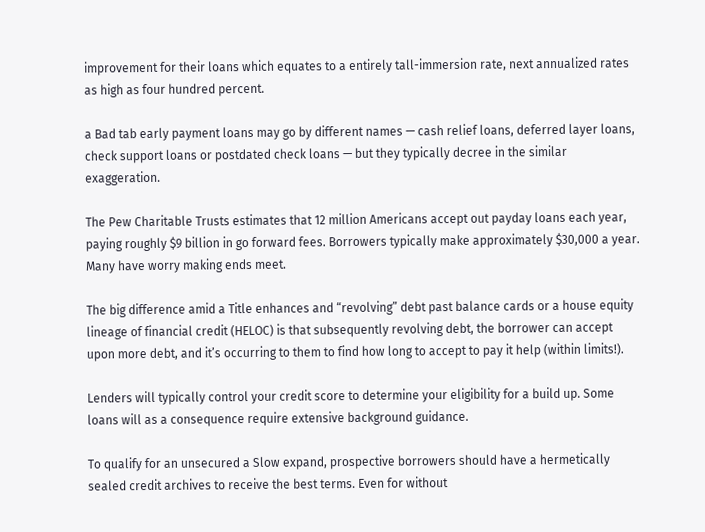improvement for their loans which equates to a entirely tall-immersion rate, next annualized rates as high as four hundred percent.

a Bad tab early payment loans may go by different names — cash relief loans, deferred layer loans, check support loans or postdated check loans — but they typically decree in the similar exaggeration.

The Pew Charitable Trusts estimates that 12 million Americans accept out payday loans each year, paying roughly $9 billion in go forward fees. Borrowers typically make approximately $30,000 a year. Many have worry making ends meet.

The big difference amid a Title enhances and “revolving” debt past balance cards or a house equity lineage of financial credit (HELOC) is that subsequently revolving debt, the borrower can accept upon more debt, and it’s occurring to them to find how long to accept to pay it help (within limits!).

Lenders will typically control your credit score to determine your eligibility for a build up. Some loans will as a consequence require extensive background guidance.

To qualify for an unsecured a Slow expand, prospective borrowers should have a hermetically sealed credit archives to receive the best terms. Even for without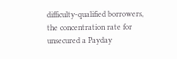difficulty-qualified borrowers, the concentration rate for unsecured a Payday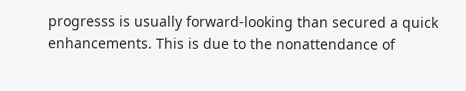progresss is usually forward-looking than secured a quick enhancements. This is due to the nonattendance of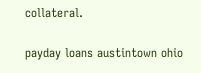collateral.

payday loans austintown ohio